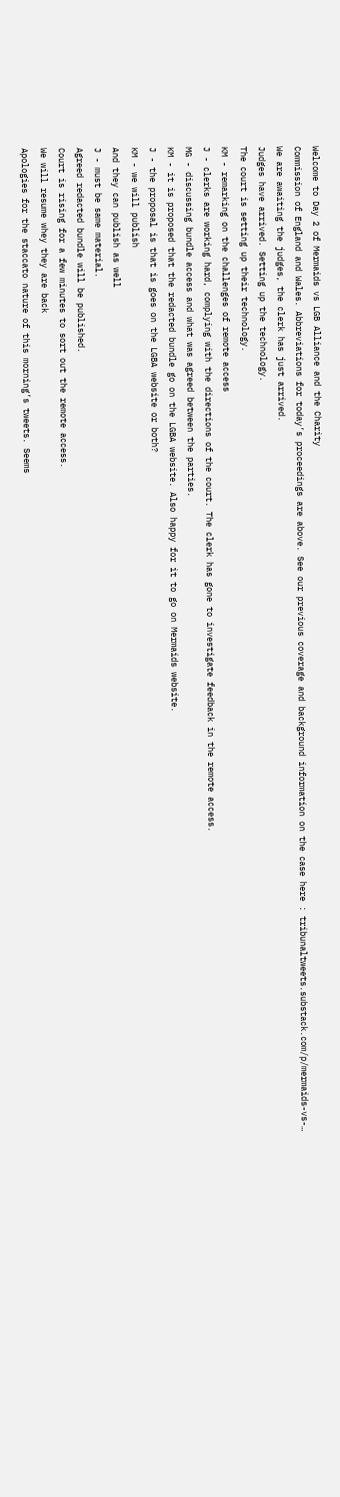Welcome to Day 2 of Mermaids vs LGB Alliance and the Charity
Commission of England and Wales. Abbreviations for today’s proceedings are above. See our previous coverage and background information on the case here : tribunaltweets.substack.com/p/mermaids-vs-…
We are awaiting the judges, the clerk has just arrived.
Judges have arrived. Setting up the technology.
The court is setting up their technology.
KM - remarking on the challenges of remote access
J - clerks are working hard, complying with the directions of the court. The clerk has gone to investigate feedback in the remote access.
MG - discussing bundle access and what was agreed between the parties.
KM - it is proposed that the redacted bundle go on the LGBA website. Also happy for it to go on Mermaids website.
J - the proposal is that is goes on the LGBA website or both?
KM - we will publish
And they can publish as well
J - must be same material.
Agreed redacted bundle will be published.
Court is rising for a few minutes to sort out the remote access.
We will resume whey they are back
Apologies for the staccato nature of this morning’s tweets. Seems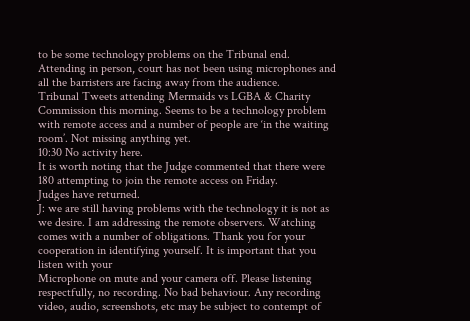to be some technology problems on the Tribunal end. Attending in person, court has not been using microphones and all the barristers are facing away from the audience.
Tribunal Tweets attending Mermaids vs LGBA & Charity Commission this morning. Seems to be a technology problem with remote access and a number of people are ‘in the waiting room’. Not missing anything yet.
10:30 No activity here.
It is worth noting that the Judge commented that there were 180 attempting to join the remote access on Friday.
Judges have returned.
J: we are still having problems with the technology it is not as we desire. I am addressing the remote observers. Watching comes with a number of obligations. Thank you for your cooperation in identifying yourself. It is important that you listen with your
Microphone on mute and your camera off. Please listening respectfully, no recording. No bad behaviour. Any recording video, audio, screenshots, etc may be subject to contempt of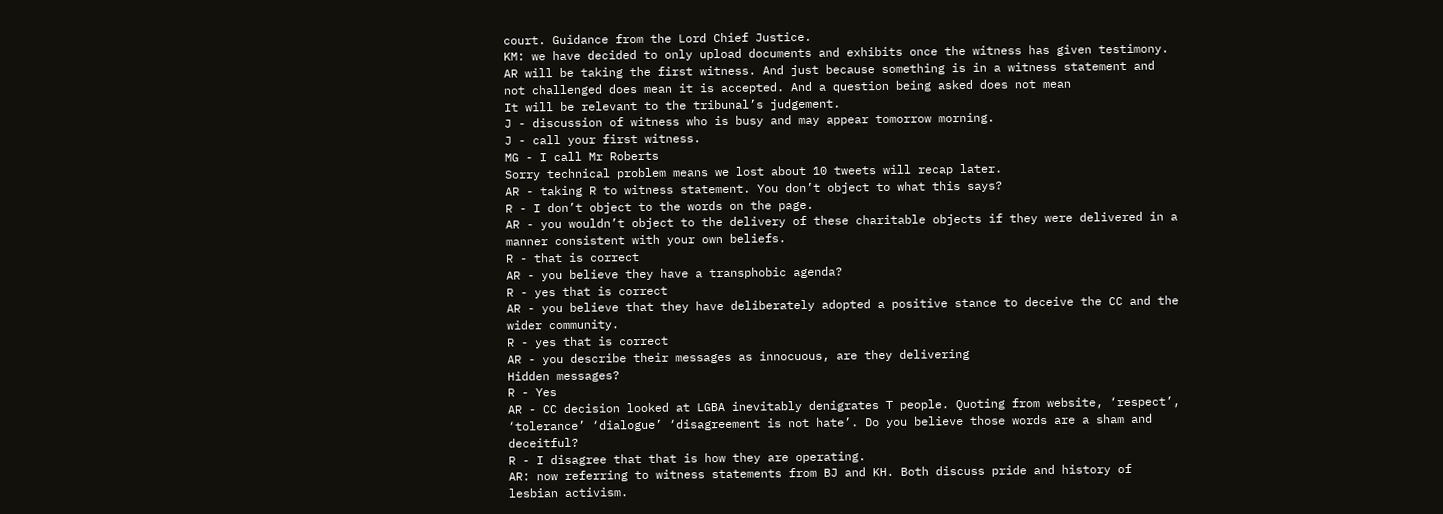court. Guidance from the Lord Chief Justice.
KM: we have decided to only upload documents and exhibits once the witness has given testimony. AR will be taking the first witness. And just because something is in a witness statement and not challenged does mean it is accepted. And a question being asked does not mean
It will be relevant to the tribunal’s judgement.
J - discussion of witness who is busy and may appear tomorrow morning.
J - call your first witness.
MG - I call Mr Roberts
Sorry technical problem means we lost about 10 tweets will recap later.
AR - taking R to witness statement. You don’t object to what this says?
R - I don’t object to the words on the page.
AR - you wouldn’t object to the delivery of these charitable objects if they were delivered in a manner consistent with your own beliefs.
R - that is correct
AR - you believe they have a transphobic agenda?
R - yes that is correct
AR - you believe that they have deliberately adopted a positive stance to deceive the CC and the wider community.
R - yes that is correct
AR - you describe their messages as innocuous, are they delivering
Hidden messages?
R - Yes
AR - CC decision looked at LGBA inevitably denigrates T people. Quoting from website, ‘respect’, ‘tolerance’ ‘dialogue’ ‘disagreement is not hate’. Do you believe those words are a sham and deceitful?
R - I disagree that that is how they are operating.
AR: now referring to witness statements from BJ and KH. Both discuss pride and history of lesbian activism.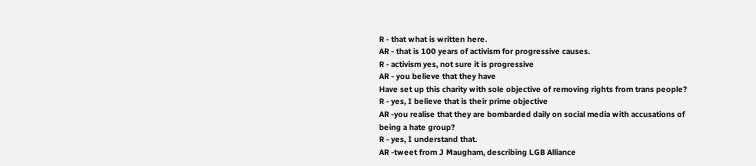R - that what is written here.
AR - that is 100 years of activism for progressive causes.
R - activism yes, not sure it is progressive
AR - you believe that they have
Have set up this charity with sole objective of removing rights from trans people?
R - yes, I believe that is their prime objective
AR -you realise that they are bombarded daily on social media with accusations of being a hate group?
R - yes, I understand that.
AR -tweet from J Maugham, describing LGB Alliance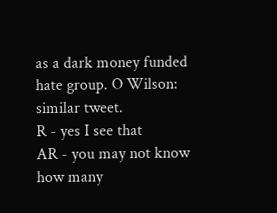as a dark money funded hate group. O Wilson: similar tweet.
R - yes I see that
AR - you may not know how many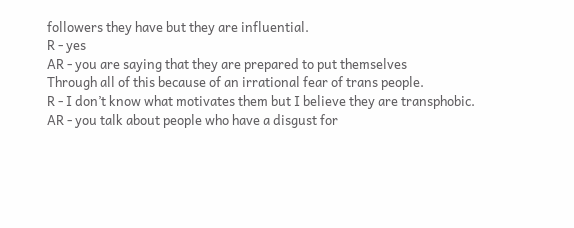followers they have but they are influential.
R - yes
AR - you are saying that they are prepared to put themselves
Through all of this because of an irrational fear of trans people.
R - I don’t know what motivates them but I believe they are transphobic.
AR - you talk about people who have a disgust for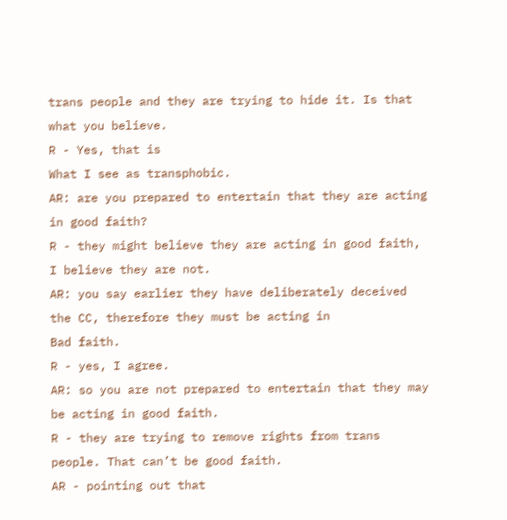trans people and they are trying to hide it. Is that what you believe.
R - Yes, that is
What I see as transphobic.
AR: are you prepared to entertain that they are acting in good faith?
R - they might believe they are acting in good faith, I believe they are not.
AR: you say earlier they have deliberately deceived the CC, therefore they must be acting in
Bad faith.
R - yes, I agree.
AR: so you are not prepared to entertain that they may be acting in good faith.
R - they are trying to remove rights from trans people. That can’t be good faith.
AR - pointing out that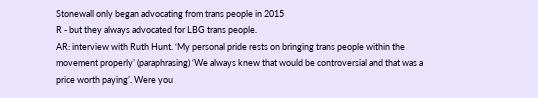Stonewall only began advocating from trans people in 2015
R - but they always advocated for LBG trans people.
AR: interview with Ruth Hunt. ‘My personal pride rests on bringing trans people within the movement properly’ (paraphrasing) ‘We always knew that would be controversial and that was a price worth paying’. Were you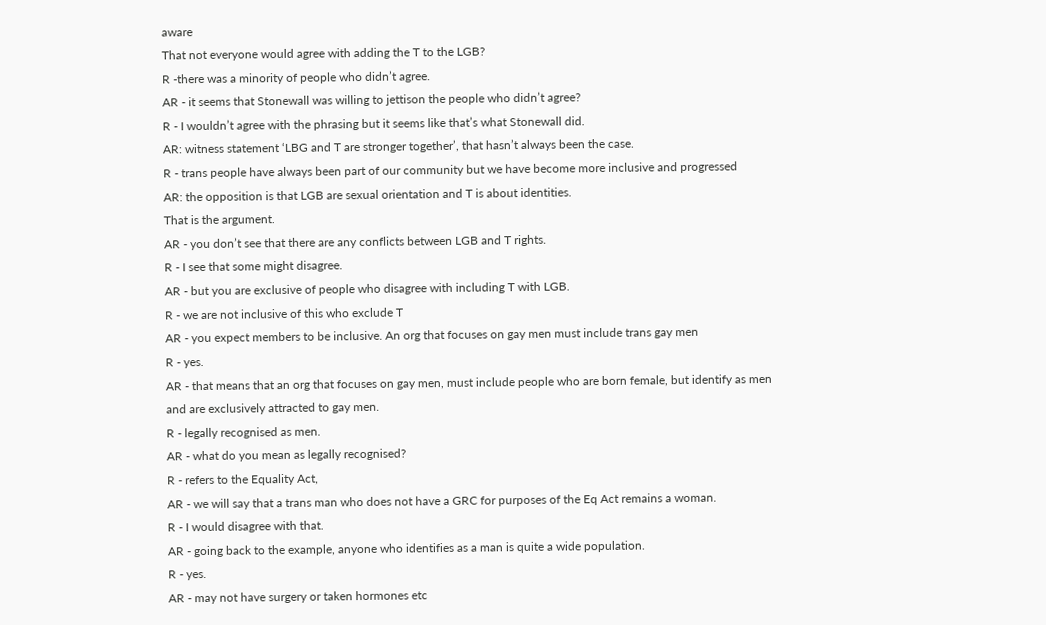aware
That not everyone would agree with adding the T to the LGB?
R -there was a minority of people who didn’t agree.
AR - it seems that Stonewall was willing to jettison the people who didn’t agree?
R - I wouldn’t agree with the phrasing but it seems like that’s what Stonewall did.
AR: witness statement ‘LBG and T are stronger together’, that hasn’t always been the case.
R - trans people have always been part of our community but we have become more inclusive and progressed
AR: the opposition is that LGB are sexual orientation and T is about identities.
That is the argument.
AR - you don’t see that there are any conflicts between LGB and T rights.
R - I see that some might disagree.
AR - but you are exclusive of people who disagree with including T with LGB.
R - we are not inclusive of this who exclude T
AR - you expect members to be inclusive. An org that focuses on gay men must include trans gay men
R - yes.
AR - that means that an org that focuses on gay men, must include people who are born female, but identify as men and are exclusively attracted to gay men.
R - legally recognised as men.
AR - what do you mean as legally recognised?
R - refers to the Equality Act,
AR - we will say that a trans man who does not have a GRC for purposes of the Eq Act remains a woman.
R - I would disagree with that.
AR - going back to the example, anyone who identifies as a man is quite a wide population.
R - yes.
AR - may not have surgery or taken hormones etc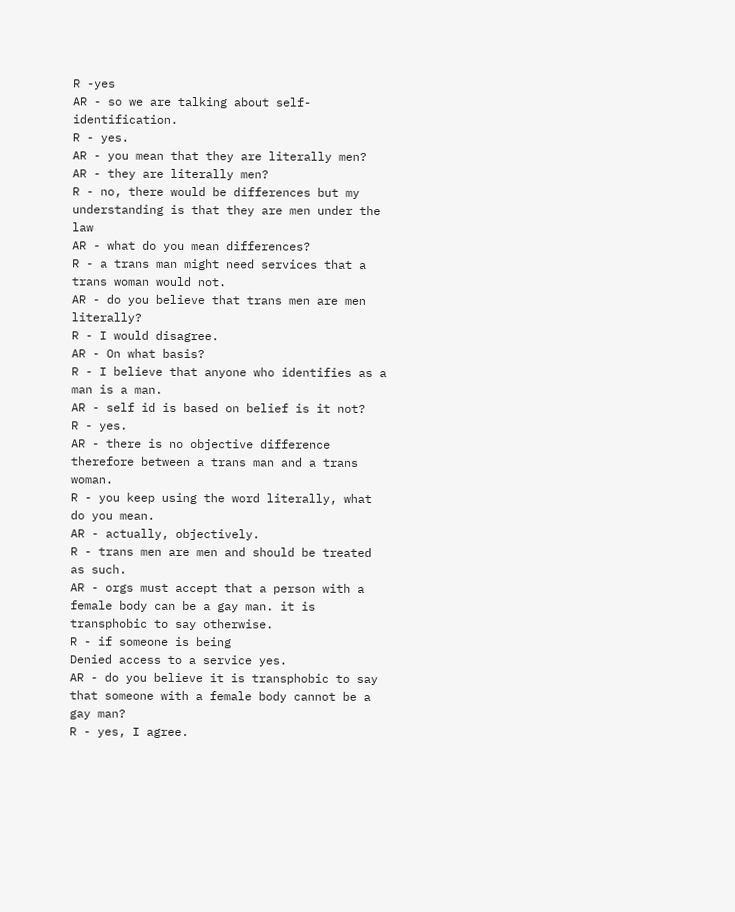R -yes
AR - so we are talking about self-identification.
R - yes.
AR - you mean that they are literally men?
AR - they are literally men?
R - no, there would be differences but my understanding is that they are men under the law
AR - what do you mean differences?
R - a trans man might need services that a trans woman would not.
AR - do you believe that trans men are men literally?
R - I would disagree.
AR - On what basis?
R - I believe that anyone who identifies as a man is a man.
AR - self id is based on belief is it not?
R - yes.
AR - there is no objective difference therefore between a trans man and a trans woman.
R - you keep using the word literally, what do you mean.
AR - actually, objectively.
R - trans men are men and should be treated as such.
AR - orgs must accept that a person with a female body can be a gay man. it is transphobic to say otherwise.
R - if someone is being
Denied access to a service yes.
AR - do you believe it is transphobic to say that someone with a female body cannot be a gay man?
R - yes, I agree.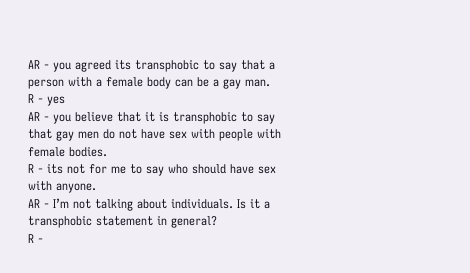AR - you agreed its transphobic to say that a person with a female body can be a gay man.
R - yes
AR - you believe that it is transphobic to say that gay men do not have sex with people with female bodies.
R - its not for me to say who should have sex with anyone.
AR - I’m not talking about individuals. Is it a transphobic statement in general?
R -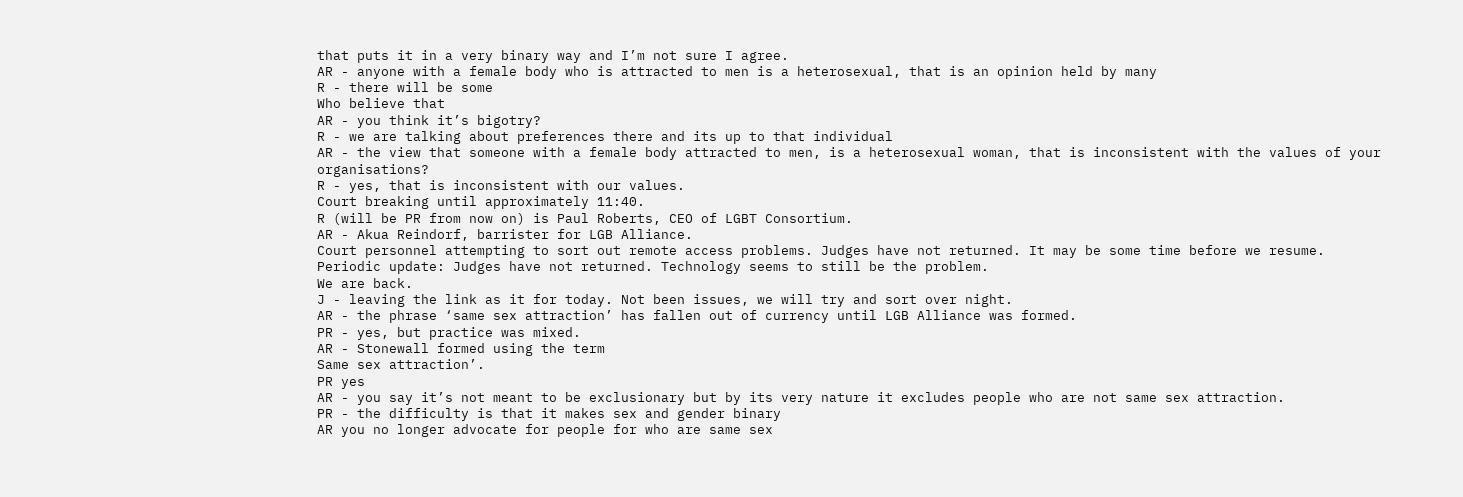that puts it in a very binary way and I’m not sure I agree.
AR - anyone with a female body who is attracted to men is a heterosexual, that is an opinion held by many
R - there will be some
Who believe that
AR - you think it’s bigotry?
R - we are talking about preferences there and its up to that individual
AR - the view that someone with a female body attracted to men, is a heterosexual woman, that is inconsistent with the values of your organisations?
R - yes, that is inconsistent with our values.
Court breaking until approximately 11:40.
R (will be PR from now on) is Paul Roberts, CEO of LGBT Consortium.
AR - Akua Reindorf, barrister for LGB Alliance.
Court personnel attempting to sort out remote access problems. Judges have not returned. It may be some time before we resume.
Periodic update: Judges have not returned. Technology seems to still be the problem.
We are back.
J - leaving the link as it for today. Not been issues, we will try and sort over night.
AR - the phrase ‘same sex attraction’ has fallen out of currency until LGB Alliance was formed.
PR - yes, but practice was mixed.
AR - Stonewall formed using the term
Same sex attraction’.
PR yes
AR - you say it’s not meant to be exclusionary but by its very nature it excludes people who are not same sex attraction.
PR - the difficulty is that it makes sex and gender binary
AR you no longer advocate for people for who are same sex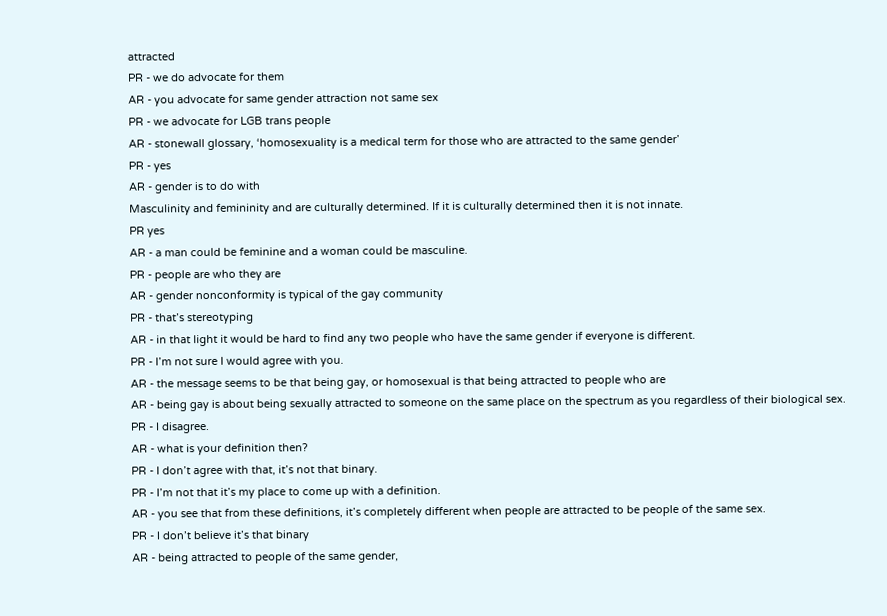attracted
PR - we do advocate for them
AR - you advocate for same gender attraction not same sex
PR - we advocate for LGB trans people
AR - stonewall glossary, ‘homosexuality is a medical term for those who are attracted to the same gender’
PR - yes
AR - gender is to do with
Masculinity and femininity and are culturally determined. If it is culturally determined then it is not innate.
PR yes
AR - a man could be feminine and a woman could be masculine.
PR - people are who they are
AR - gender nonconformity is typical of the gay community
PR - that’s stereotyping
AR - in that light it would be hard to find any two people who have the same gender if everyone is different.
PR - I’m not sure I would agree with you.
AR - the message seems to be that being gay, or homosexual is that being attracted to people who are
AR - being gay is about being sexually attracted to someone on the same place on the spectrum as you regardless of their biological sex.
PR - I disagree.
AR - what is your definition then?
PR - I don’t agree with that, it’s not that binary.
PR - I’m not that it’s my place to come up with a definition.
AR - you see that from these definitions, it’s completely different when people are attracted to be people of the same sex.
PR - I don’t believe it’s that binary
AR - being attracted to people of the same gender,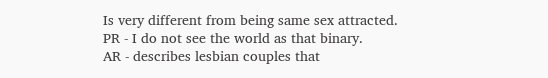Is very different from being same sex attracted.
PR - I do not see the world as that binary.
AR - describes lesbian couples that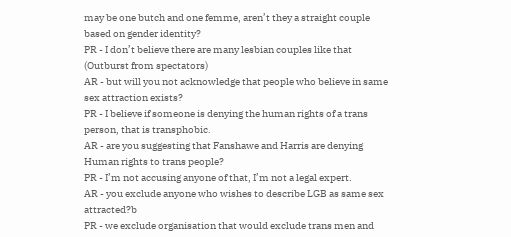may be one butch and one femme, aren’t they a straight couple based on gender identity?
PR - I don’t believe there are many lesbian couples like that
(Outburst from spectators)
AR - but will you not acknowledge that people who believe in same sex attraction exists?
PR - I believe if someone is denying the human rights of a trans person, that is transphobic.
AR - are you suggesting that Fanshawe and Harris are denying
Human rights to trans people?
PR - I’m not accusing anyone of that, I’m not a legal expert.
AR - you exclude anyone who wishes to describe LGB as same sex attracted?b
PR - we exclude organisation that would exclude trans men and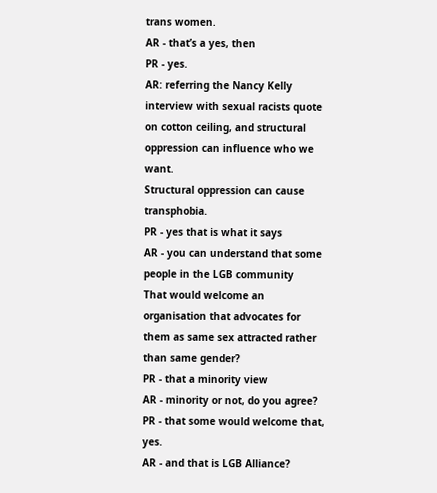trans women.
AR - that’s a yes, then
PR - yes.
AR: referring the Nancy Kelly interview with sexual racists quote on cotton ceiling, and structural oppression can influence who we want.
Structural oppression can cause transphobia.
PR - yes that is what it says
AR - you can understand that some people in the LGB community
That would welcome an organisation that advocates for them as same sex attracted rather than same gender?
PR - that a minority view
AR - minority or not, do you agree?
PR - that some would welcome that, yes.
AR - and that is LGB Alliance?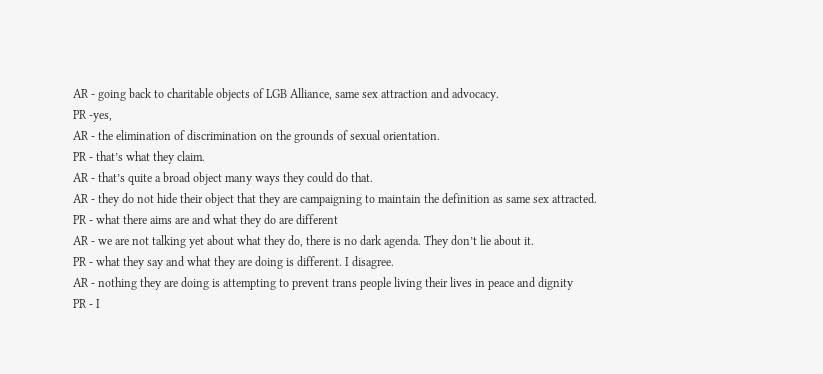AR - going back to charitable objects of LGB Alliance, same sex attraction and advocacy.
PR -yes,
AR - the elimination of discrimination on the grounds of sexual orientation.
PR - that’s what they claim.
AR - that’s quite a broad object many ways they could do that.
AR - they do not hide their object that they are campaigning to maintain the definition as same sex attracted.
PR - what there aims are and what they do are different
AR - we are not talking yet about what they do, there is no dark agenda. They don’t lie about it.
PR - what they say and what they are doing is different. I disagree.
AR - nothing they are doing is attempting to prevent trans people living their lives in peace and dignity
PR - I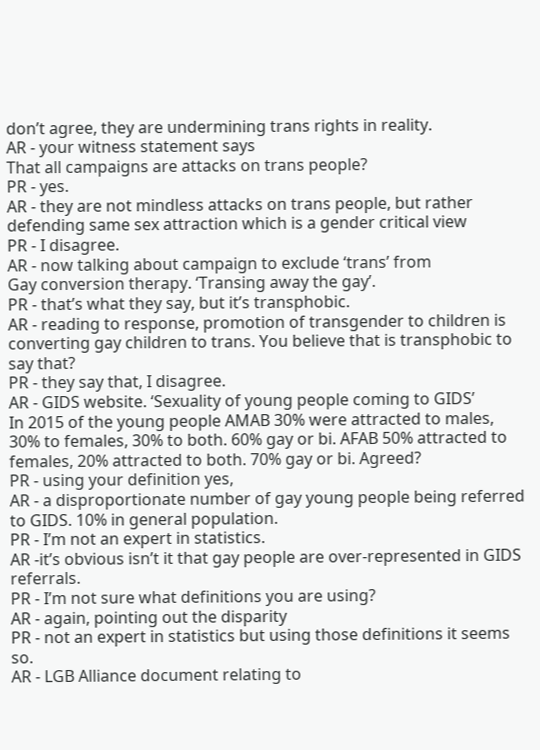don’t agree, they are undermining trans rights in reality.
AR - your witness statement says
That all campaigns are attacks on trans people?
PR - yes.
AR - they are not mindless attacks on trans people, but rather defending same sex attraction which is a gender critical view
PR - I disagree.
AR - now talking about campaign to exclude ‘trans’ from
Gay conversion therapy. ‘Transing away the gay’.
PR - that’s what they say, but it’s transphobic.
AR - reading to response, promotion of transgender to children is converting gay children to trans. You believe that is transphobic to say that?
PR - they say that, I disagree.
AR - GIDS website. ‘Sexuality of young people coming to GIDS’
In 2015 of the young people AMAB 30% were attracted to males, 30% to females, 30% to both. 60% gay or bi. AFAB 50% attracted to females, 20% attracted to both. 70% gay or bi. Agreed?
PR - using your definition yes,
AR - a disproportionate number of gay young people being referred to GIDS. 10% in general population.
PR - I’m not an expert in statistics.
AR -it’s obvious isn’t it that gay people are over-represented in GIDS referrals.
PR - I’m not sure what definitions you are using?
AR - again, pointing out the disparity
PR - not an expert in statistics but using those definitions it seems so.
AR - LGB Alliance document relating to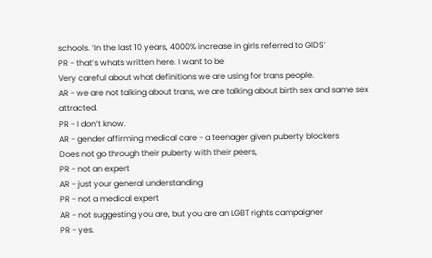schools. ‘In the last 10 years, 4000% increase in girls referred to GIDS’
PR - that’s whats written here. I want to be
Very careful about what definitions we are using for trans people.
AR - we are not talking about trans, we are talking about birth sex and same sex attracted.
PR - I don’t know.
AR - gender affirming medical care - a teenager given puberty blockers
Does not go through their puberty with their peers,
PR - not an expert
AR - just your general understanding
PR - not a medical expert
AR - not suggesting you are, but you are an LGBT rights campaigner
PR - yes.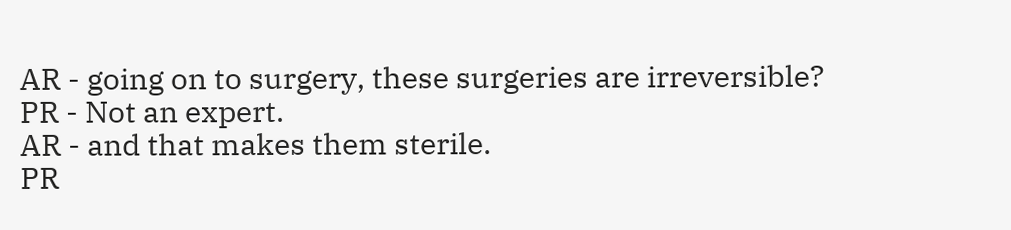AR - going on to surgery, these surgeries are irreversible?
PR - Not an expert.
AR - and that makes them sterile.
PR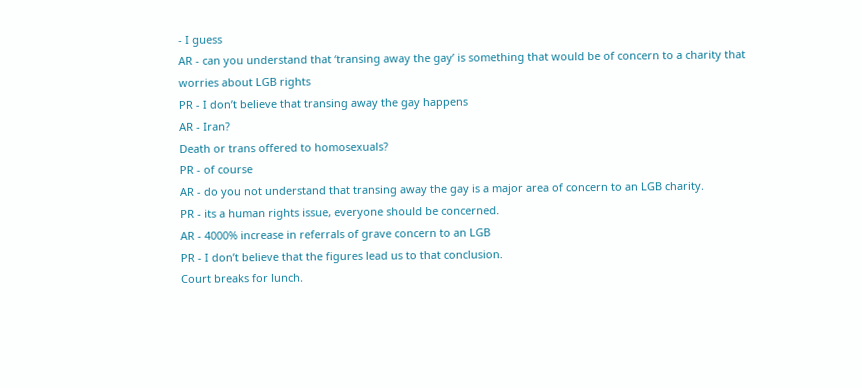- I guess
AR - can you understand that ‘transing away the gay’ is something that would be of concern to a charity that worries about LGB rights
PR - I don’t believe that transing away the gay happens
AR - Iran?
Death or trans offered to homosexuals?
PR - of course
AR - do you not understand that transing away the gay is a major area of concern to an LGB charity.
PR - its a human rights issue, everyone should be concerned.
AR - 4000% increase in referrals of grave concern to an LGB
PR - I don’t believe that the figures lead us to that conclusion.
Court breaks for lunch.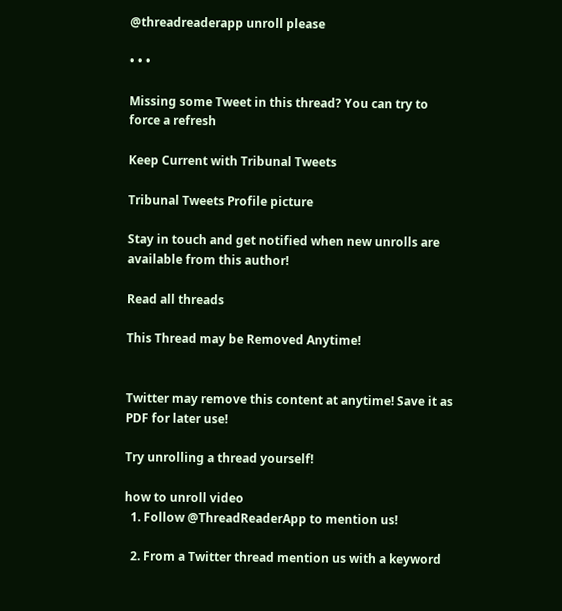@threadreaderapp unroll please

• • •

Missing some Tweet in this thread? You can try to force a refresh

Keep Current with Tribunal Tweets

Tribunal Tweets Profile picture

Stay in touch and get notified when new unrolls are available from this author!

Read all threads

This Thread may be Removed Anytime!


Twitter may remove this content at anytime! Save it as PDF for later use!

Try unrolling a thread yourself!

how to unroll video
  1. Follow @ThreadReaderApp to mention us!

  2. From a Twitter thread mention us with a keyword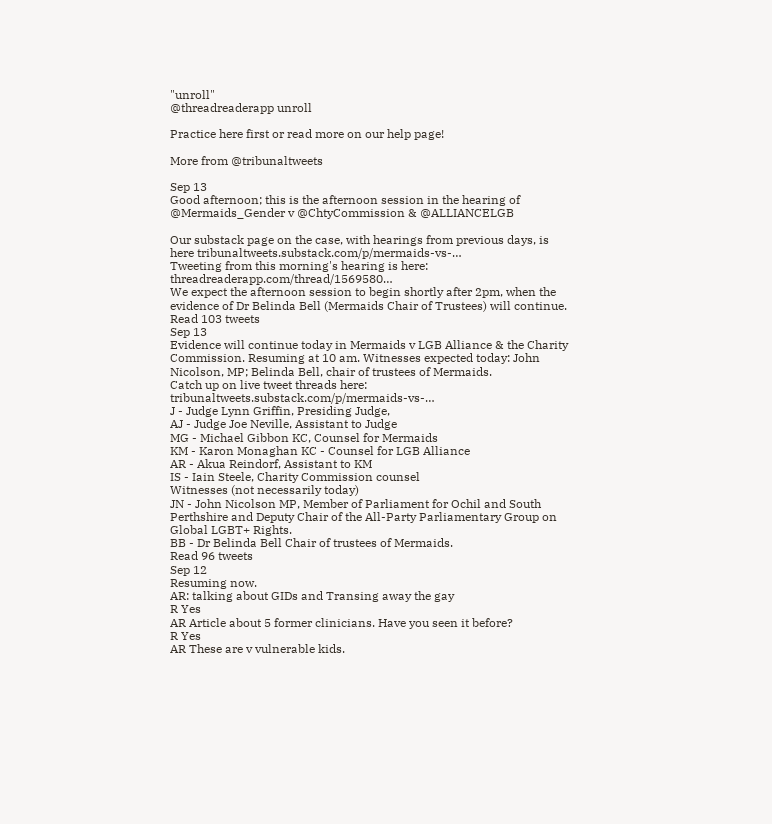"unroll"
@threadreaderapp unroll

Practice here first or read more on our help page!

More from @tribunaltweets

Sep 13
Good afternoon; this is the afternoon session in the hearing of @Mermaids_Gender v @ChtyCommission & @ALLIANCELGB

Our substack page on the case, with hearings from previous days, is here tribunaltweets.substack.com/p/mermaids-vs-…
Tweeting from this morning's hearing is here: threadreaderapp.com/thread/1569580…
We expect the afternoon session to begin shortly after 2pm, when the evidence of Dr Belinda Bell (Mermaids Chair of Trustees) will continue.
Read 103 tweets
Sep 13
Evidence will continue today in Mermaids v LGB Alliance & the Charity Commission. Resuming at 10 am. Witnesses expected today: John Nicolson, MP; Belinda Bell, chair of trustees of Mermaids.
Catch up on live tweet threads here: tribunaltweets.substack.com/p/mermaids-vs-…
J - Judge Lynn Griffin, Presiding Judge,
AJ - Judge Joe Neville, Assistant to Judge
MG - Michael Gibbon KC, Counsel for Mermaids
KM - Karon Monaghan KC - Counsel for LGB Alliance
AR - Akua Reindorf, Assistant to KM
IS - Iain Steele, Charity Commission counsel
Witnesses (not necessarily today)
JN - John Nicolson MP, Member of Parliament for Ochil and South Perthshire and Deputy Chair of the All-Party Parliamentary Group on Global LGBT+ Rights.
BB - Dr Belinda Bell Chair of trustees of Mermaids.
Read 96 tweets
Sep 12
Resuming now.
AR: talking about GIDs and Transing away the gay
R Yes
AR Article about 5 former clinicians. Have you seen it before?
R Yes
AR These are v vulnerable kids.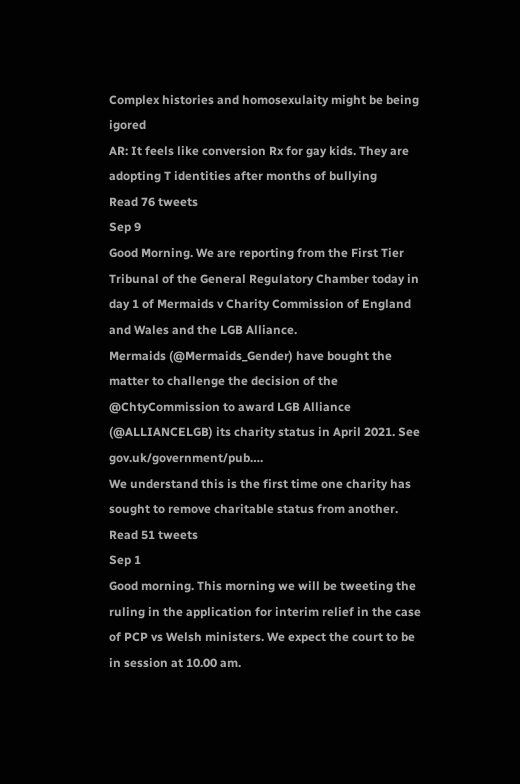Complex histories and homosexulaity might be being igored
AR: It feels like conversion Rx for gay kids. They are adopting T identities after months of bullying
Read 76 tweets
Sep 9
Good Morning. We are reporting from the First Tier Tribunal of the General Regulatory Chamber today in day 1 of Mermaids v Charity Commission of England and Wales and the LGB Alliance.
Mermaids (@Mermaids_Gender) have bought the matter to challenge the decision of the @ChtyCommission to award LGB Alliance (@ALLIANCELGB) its charity status in April 2021. See gov.uk/government/pub….
We understand this is the first time one charity has sought to remove charitable status from another.
Read 51 tweets
Sep 1
Good morning. This morning we will be tweeting the ruling in the application for interim relief in the case of PCP vs Welsh ministers. We expect the court to be in session at 10.00 am.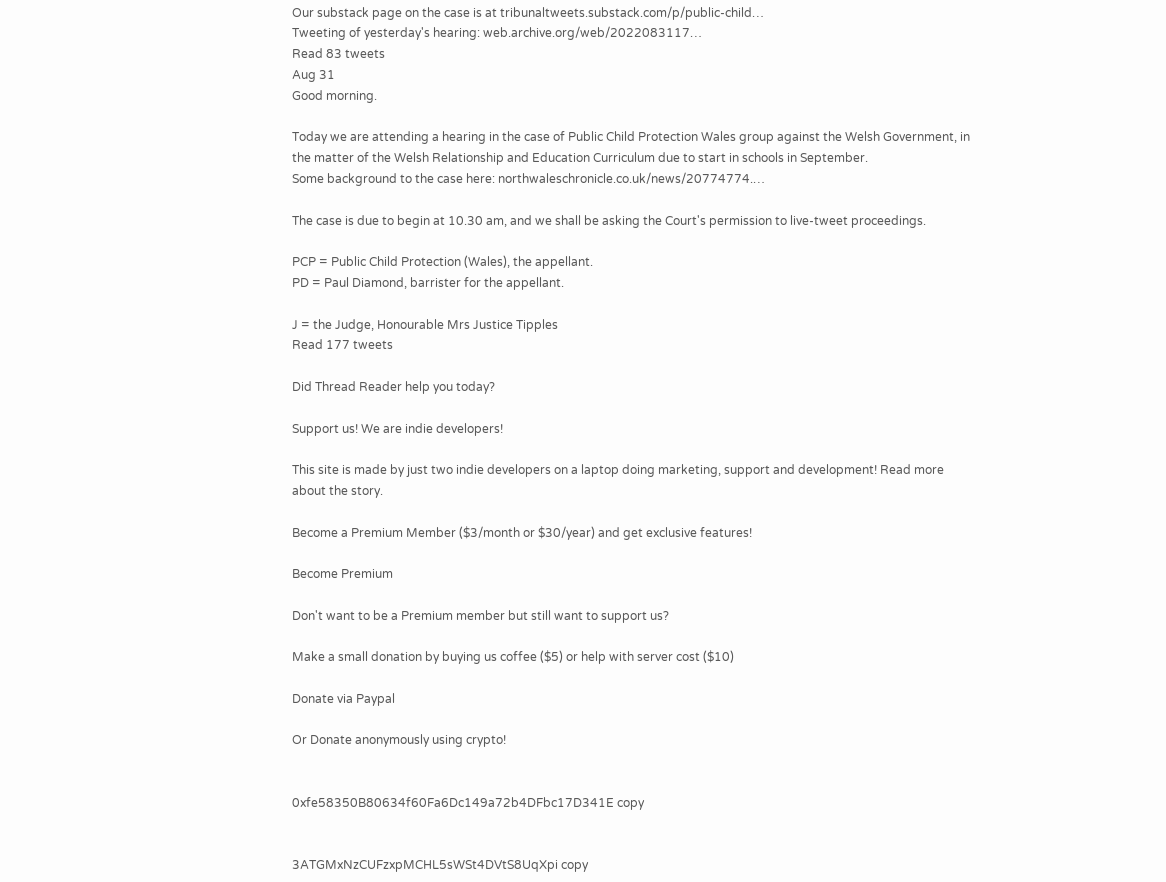Our substack page on the case is at tribunaltweets.substack.com/p/public-child…
Tweeting of yesterday's hearing: web.archive.org/web/2022083117…
Read 83 tweets
Aug 31
Good morning.

Today we are attending a hearing in the case of Public Child Protection Wales group against the Welsh Government, in the matter of the Welsh Relationship and Education Curriculum due to start in schools in September.
Some background to the case here: northwaleschronicle.co.uk/news/20774774.…

The case is due to begin at 10.30 am, and we shall be asking the Court's permission to live-tweet proceedings.

PCP = Public Child Protection (Wales), the appellant.
PD = Paul Diamond, barrister for the appellant.

J = the Judge, Honourable Mrs Justice Tipples
Read 177 tweets

Did Thread Reader help you today?

Support us! We are indie developers!

This site is made by just two indie developers on a laptop doing marketing, support and development! Read more about the story.

Become a Premium Member ($3/month or $30/year) and get exclusive features!

Become Premium

Don't want to be a Premium member but still want to support us?

Make a small donation by buying us coffee ($5) or help with server cost ($10)

Donate via Paypal

Or Donate anonymously using crypto!


0xfe58350B80634f60Fa6Dc149a72b4DFbc17D341E copy


3ATGMxNzCUFzxpMCHL5sWSt4DVtS8UqXpi copy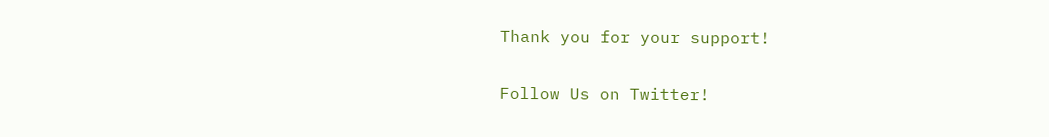Thank you for your support!

Follow Us on Twitter!